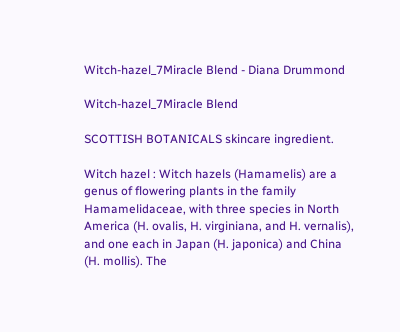Witch-hazel_7Miracle Blend - Diana Drummond

Witch-hazel_7Miracle Blend

SCOTTISH BOTANICALS skincare ingredient.

Witch hazel : Witch hazels (Hamamelis) are a genus of flowering plants in the family Hamamelidaceae, with three species in North America (H. ovalis, H. virginiana, and H. vernalis), and one each in Japan (H. japonica) and China (H. mollis). The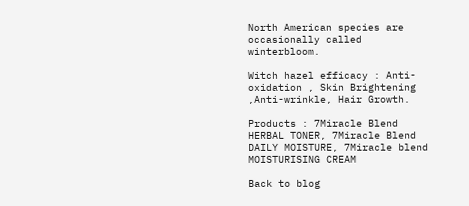North American species are occasionally called winterbloom.

Witch hazel efficacy : Anti-oxidation , Skin Brightening ,Anti-wrinkle, Hair Growth.

Products : 7Miracle Blend HERBAL TONER, 7Miracle Blend DAILY MOISTURE, 7Miracle blend MOISTURISING CREAM

Back to blog